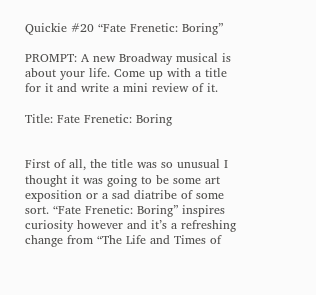Quickie #20 “Fate Frenetic: Boring”

PROMPT: A new Broadway musical is about your life. Come up with a title for it and write a mini review of it.

Title: Fate Frenetic: Boring


First of all, the title was so unusual I thought it was going to be some art exposition or a sad diatribe of some sort. “Fate Frenetic: Boring” inspires curiosity however and it’s a refreshing change from “The Life and Times of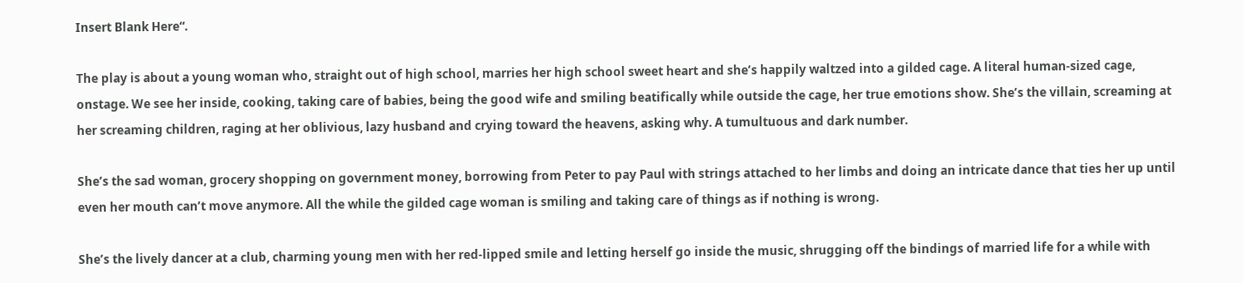Insert Blank Here“.

The play is about a young woman who, straight out of high school, marries her high school sweet heart and she’s happily waltzed into a gilded cage. A literal human-sized cage, onstage. We see her inside, cooking, taking care of babies, being the good wife and smiling beatifically while outside the cage, her true emotions show. She’s the villain, screaming at her screaming children, raging at her oblivious, lazy husband and crying toward the heavens, asking why. A tumultuous and dark number.

She’s the sad woman, grocery shopping on government money, borrowing from Peter to pay Paul with strings attached to her limbs and doing an intricate dance that ties her up until even her mouth can’t move anymore. All the while the gilded cage woman is smiling and taking care of things as if nothing is wrong.

She’s the lively dancer at a club, charming young men with her red-lipped smile and letting herself go inside the music, shrugging off the bindings of married life for a while with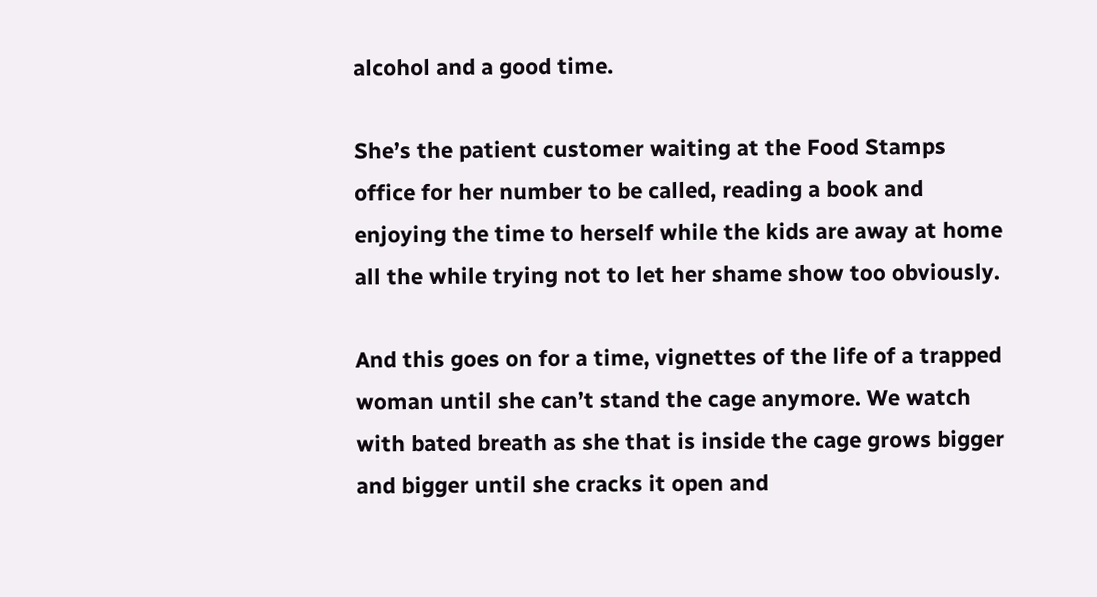alcohol and a good time.

She’s the patient customer waiting at the Food Stamps office for her number to be called, reading a book and enjoying the time to herself while the kids are away at home all the while trying not to let her shame show too obviously.

And this goes on for a time, vignettes of the life of a trapped woman until she can’t stand the cage anymore. We watch with bated breath as she that is inside the cage grows bigger and bigger until she cracks it open and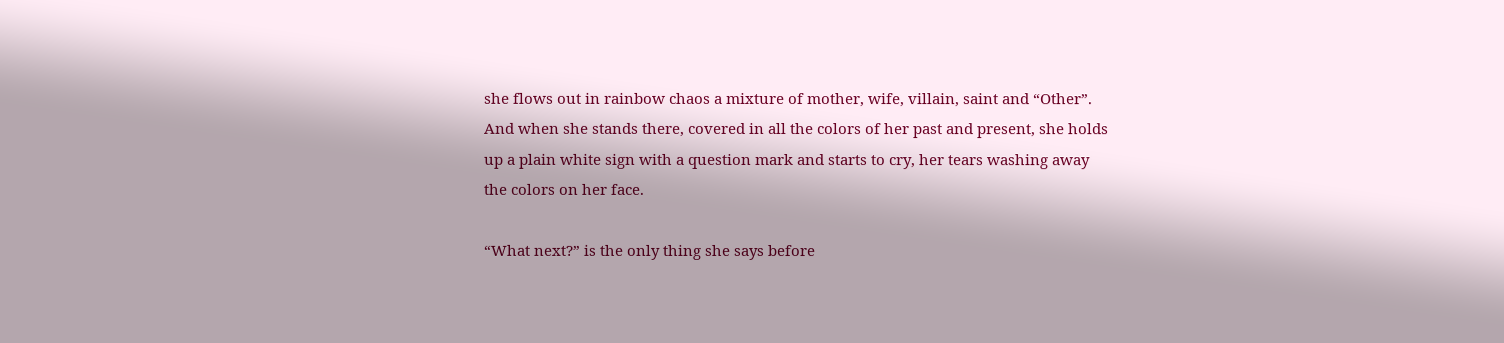she flows out in rainbow chaos a mixture of mother, wife, villain, saint and “Other”. And when she stands there, covered in all the colors of her past and present, she holds up a plain white sign with a question mark and starts to cry, her tears washing away the colors on her face.

“What next?” is the only thing she says before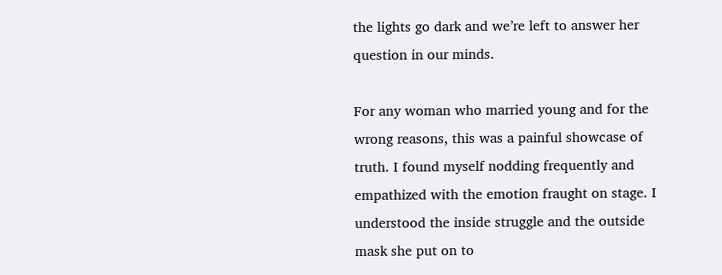the lights go dark and we’re left to answer her question in our minds.

For any woman who married young and for the wrong reasons, this was a painful showcase of truth. I found myself nodding frequently and empathized with the emotion fraught on stage. I understood the inside struggle and the outside mask she put on to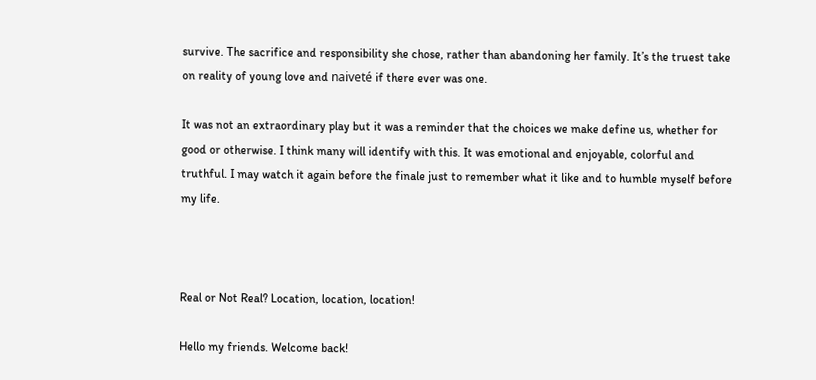survive. The sacrifice and responsibility she chose, rather than abandoning her family. It’s the truest take on reality of young love and naiveté if there ever was one.

It was not an extraordinary play but it was a reminder that the choices we make define us, whether for good or otherwise. I think many will identify with this. It was emotional and enjoyable, colorful and truthful. I may watch it again before the finale just to remember what it like and to humble myself before my life.



Real or Not Real? Location, location, location!

Hello my friends. Welcome back!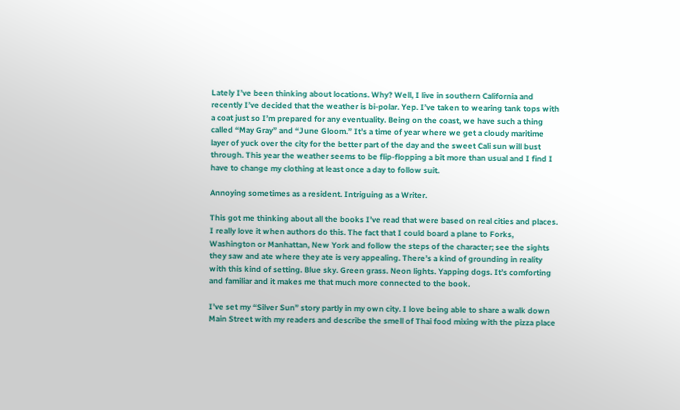Lately I’ve been thinking about locations. Why? Well, I live in southern California and recently I’ve decided that the weather is bi-polar. Yep. I’ve taken to wearing tank tops with a coat just so I’m prepared for any eventuality. Being on the coast, we have such a thing called “May Gray” and “June Gloom.” It’s a time of year where we get a cloudy maritime layer of yuck over the city for the better part of the day and the sweet Cali sun will bust through. This year the weather seems to be flip-flopping a bit more than usual and I find I have to change my clothing at least once a day to follow suit.

Annoying sometimes as a resident. Intriguing as a Writer.

This got me thinking about all the books I’ve read that were based on real cities and places. I really love it when authors do this. The fact that I could board a plane to Forks, Washington or Manhattan, New York and follow the steps of the character; see the sights they saw and ate where they ate is very appealing. There’s a kind of grounding in reality with this kind of setting. Blue sky. Green grass. Neon lights. Yapping dogs. It’s comforting and familiar and it makes me that much more connected to the book.

I’ve set my “Silver Sun” story partly in my own city. I love being able to share a walk down Main Street with my readers and describe the smell of Thai food mixing with the pizza place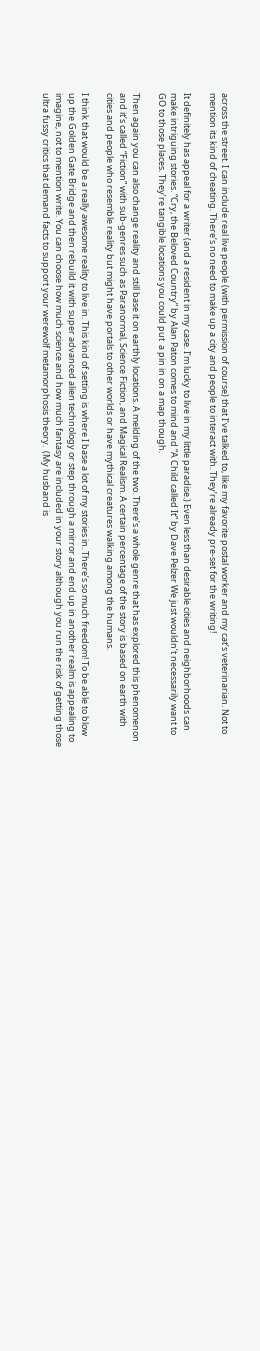across the street. I can include real live people (with permission of course) that I’ve talked to, like my favorite postal worker and my cat’s veterinarian. Not to mention its kind of cheating. There’s no need to make up a city and people to interact with. They’re already pre-set for the writing!

It definitely has appeal for a writer (and a resident in my case. I’m lucky to live in my little paradise.) Even less than desirable cities and neighborhoods can make intriguing stories. “Cry, the Beloved Country” by Alan Paton comes to mind and “A Child called It” by Dave Pelzer We just wouldn’t necessarily want to GO to those places. They’re tangible locations you could put  a pin in on a map though.

Then again you can also change reality and still base it on earthly locations. A melding of the two. There’s a whole genre that has explored this phenomenon and it’s called “Fiction” with sub-genres such as Paranormal, Science Fiction, and Magical Realism. A certain percentage of the story is based on earth with cities and people who resemble reality but might have portals to other worlds or have mythical creatures walking among the humans.

I think that would be a really awesome reality to live in. This kind of setting is where I base a lot of my stories in. There’s so much freedom! To be able to blow up the Golden Gate Bridge and then rebuild it with super advanced alien technology or step through a mirror and end up in another realm is appealing to imagine, not to mention write. You can choose how much science and how much fantasy are included in your story although you run the risk of getting those ultra fussy critics that demand facts to support your werewolf metamorphosis theory.  (My husband is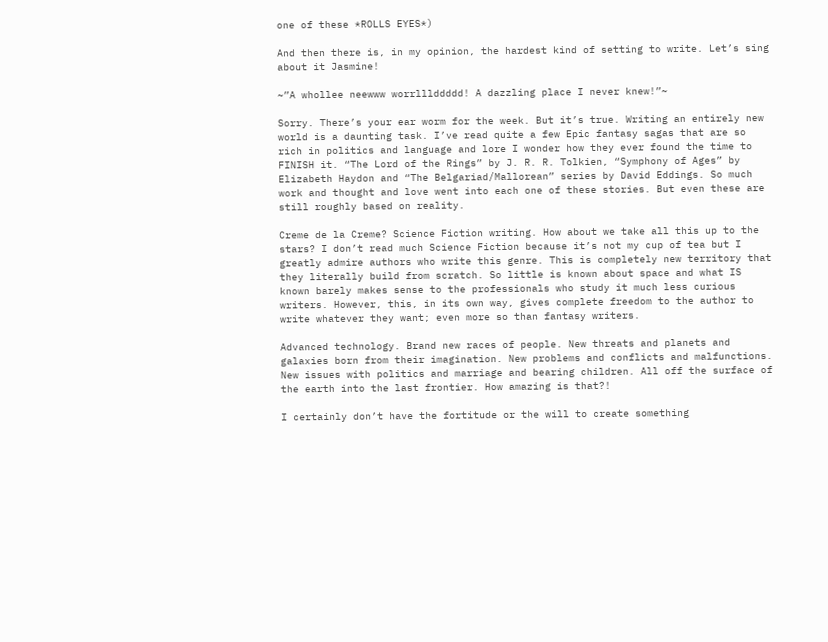one of these *ROLLS EYES*)

And then there is, in my opinion, the hardest kind of setting to write. Let’s sing about it Jasmine!

~”A whollee neewww worrlllddddd! A dazzling place I never knew!”~

Sorry. There’s your ear worm for the week. But it’s true. Writing an entirely new world is a daunting task. I’ve read quite a few Epic fantasy sagas that are so rich in politics and language and lore I wonder how they ever found the time to FINISH it. “The Lord of the Rings” by J. R. R. Tolkien, “Symphony of Ages” by Elizabeth Haydon and “The Belgariad/Mallorean” series by David Eddings. So much work and thought and love went into each one of these stories. But even these are still roughly based on reality.

Creme de la Creme? Science Fiction writing. How about we take all this up to the stars? I don’t read much Science Fiction because it’s not my cup of tea but I greatly admire authors who write this genre. This is completely new territory that they literally build from scratch. So little is known about space and what IS known barely makes sense to the professionals who study it much less curious writers. However, this, in its own way, gives complete freedom to the author to write whatever they want; even more so than fantasy writers.

Advanced technology. Brand new races of people. New threats and planets and galaxies born from their imagination. New problems and conflicts and malfunctions. New issues with politics and marriage and bearing children. All off the surface of the earth into the last frontier. How amazing is that?!

I certainly don’t have the fortitude or the will to create something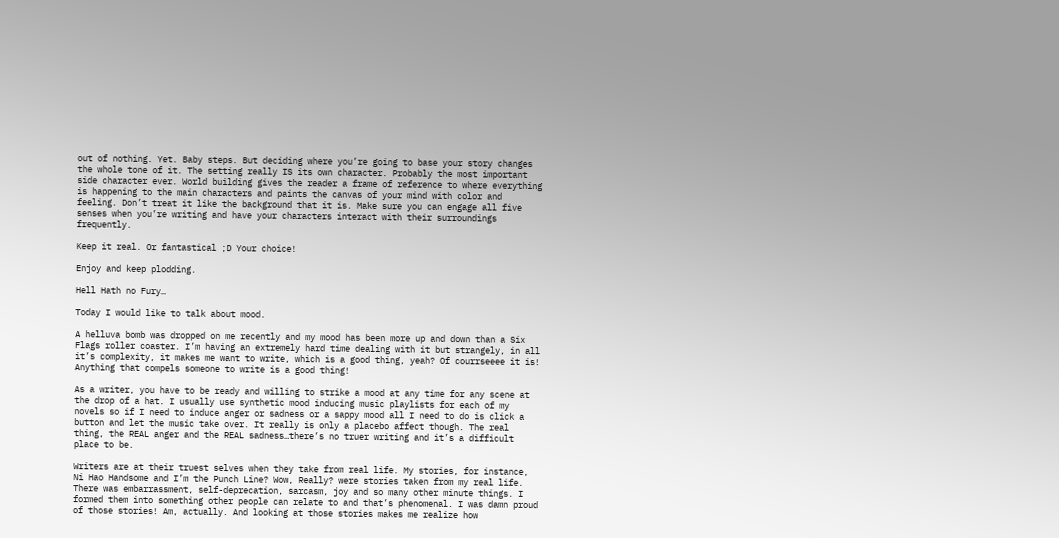out of nothing. Yet. Baby steps. But deciding where you’re going to base your story changes the whole tone of it. The setting really IS its own character. Probably the most important side character ever. World building gives the reader a frame of reference to where everything is happening to the main characters and paints the canvas of your mind with color and feeling. Don’t treat it like the background that it is. Make sure you can engage all five senses when you’re writing and have your characters interact with their surroundings frequently.

Keep it real. Or fantastical ;D Your choice!

Enjoy and keep plodding.

Hell Hath no Fury…

Today I would like to talk about mood.

A helluva bomb was dropped on me recently and my mood has been more up and down than a Six Flags roller coaster. I’m having an extremely hard time dealing with it but strangely, in all it’s complexity, it makes me want to write, which is a good thing, yeah? Of courrseeee it is! Anything that compels someone to write is a good thing!

As a writer, you have to be ready and willing to strike a mood at any time for any scene at the drop of a hat. I usually use synthetic mood inducing music playlists for each of my novels so if I need to induce anger or sadness or a sappy mood all I need to do is click a button and let the music take over. It really is only a placebo affect though. The real thing, the REAL anger and the REAL sadness…there’s no truer writing and it’s a difficult place to be.

Writers are at their truest selves when they take from real life. My stories, for instance, Ni Hao Handsome and I’m the Punch Line? Wow, Really? were stories taken from my real life. There was embarrassment, self-deprecation, sarcasm, joy and so many other minute things. I formed them into something other people can relate to and that’s phenomenal. I was damn proud of those stories! Am, actually. And looking at those stories makes me realize how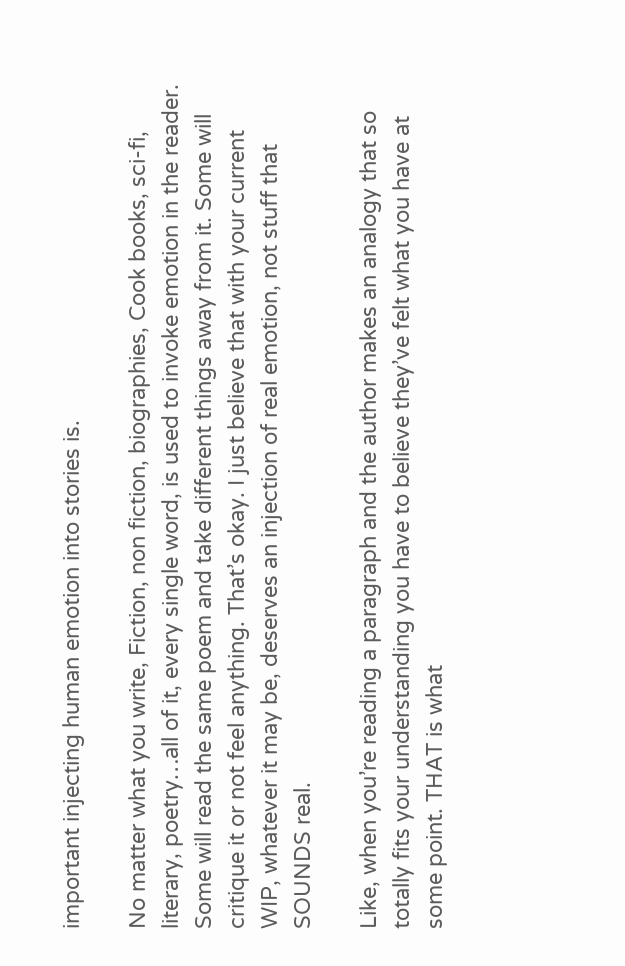important injecting human emotion into stories is.

No matter what you write, Fiction, non fiction, biographies, Cook books, sci-fi, literary, poetry…all of it, every single word, is used to invoke emotion in the reader. Some will read the same poem and take different things away from it. Some will critique it or not feel anything. That’s okay. I just believe that with your current WIP, whatever it may be, deserves an injection of real emotion, not stuff that SOUNDS real.

Like, when you’re reading a paragraph and the author makes an analogy that so totally fits your understanding you have to believe they’ve felt what you have at some point. THAT is what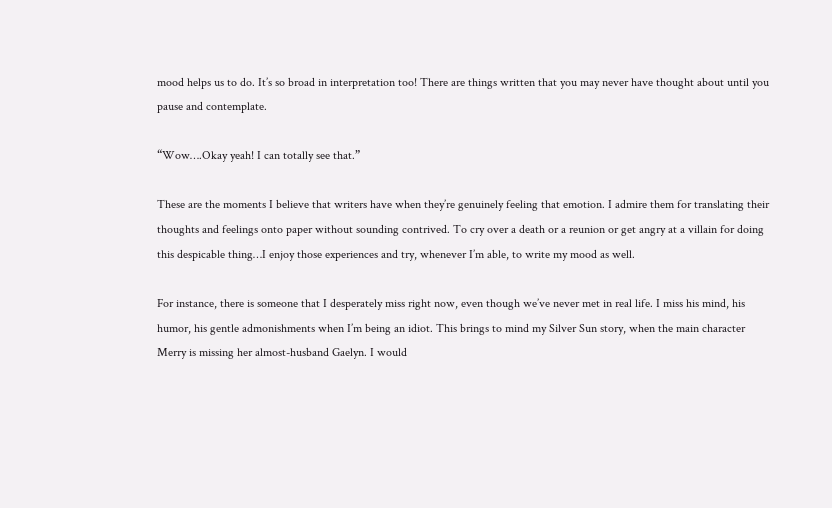mood helps us to do. It’s so broad in interpretation too! There are things written that you may never have thought about until you pause and contemplate.

“Wow….Okay yeah! I can totally see that.”

These are the moments I believe that writers have when they’re genuinely feeling that emotion. I admire them for translating their thoughts and feelings onto paper without sounding contrived. To cry over a death or a reunion or get angry at a villain for doing this despicable thing…I enjoy those experiences and try, whenever I’m able, to write my mood as well.

For instance, there is someone that I desperately miss right now, even though we’ve never met in real life. I miss his mind, his humor, his gentle admonishments when I’m being an idiot. This brings to mind my Silver Sun story, when the main character Merry is missing her almost-husband Gaelyn. I would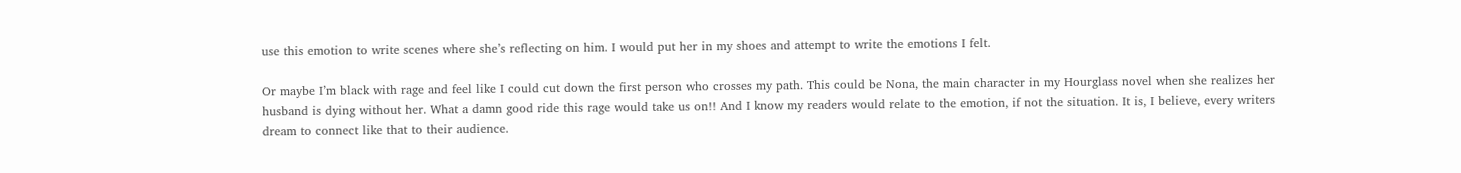use this emotion to write scenes where she’s reflecting on him. I would put her in my shoes and attempt to write the emotions I felt.

Or maybe I’m black with rage and feel like I could cut down the first person who crosses my path. This could be Nona, the main character in my Hourglass novel when she realizes her husband is dying without her. What a damn good ride this rage would take us on!! And I know my readers would relate to the emotion, if not the situation. It is, I believe, every writers dream to connect like that to their audience.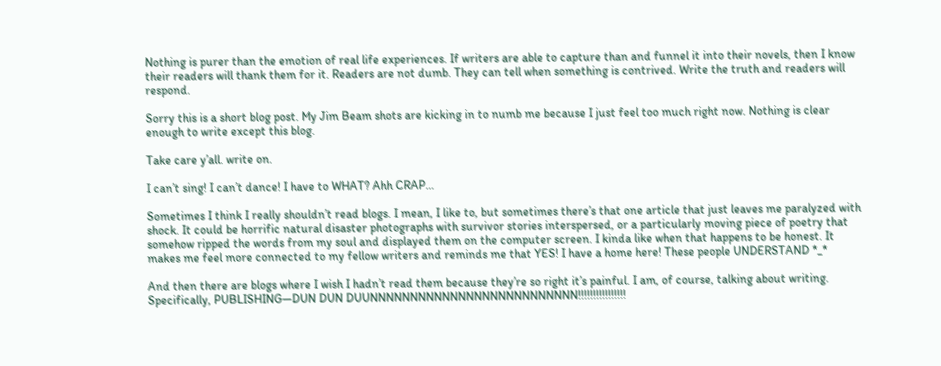Nothing is purer than the emotion of real life experiences. If writers are able to capture than and funnel it into their novels, then I know their readers will thank them for it. Readers are not dumb. They can tell when something is contrived. Write the truth and readers will respond.

Sorry this is a short blog post. My Jim Beam shots are kicking in to numb me because I just feel too much right now. Nothing is clear enough to write except this blog.

Take care y’all. write on.

I can’t sing! I can’t dance! I have to WHAT? Ahh CRAP…

Sometimes I think I really shouldn’t read blogs. I mean, I like to, but sometimes there’s that one article that just leaves me paralyzed with shock. It could be horrific natural disaster photographs with survivor stories interspersed, or a particularly moving piece of poetry that somehow ripped the words from my soul and displayed them on the computer screen. I kinda like when that happens to be honest. It makes me feel more connected to my fellow writers and reminds me that YES! I have a home here! These people UNDERSTAND *_*

And then there are blogs where I wish I hadn’t read them because they’re so right it’s painful. I am, of course, talking about writing. Specifically, PUBLISHING—DUN DUN DUUNNNNNNNNNNNNNNNNNNNNNNNNNN!!!!!!!!!!!!!!!!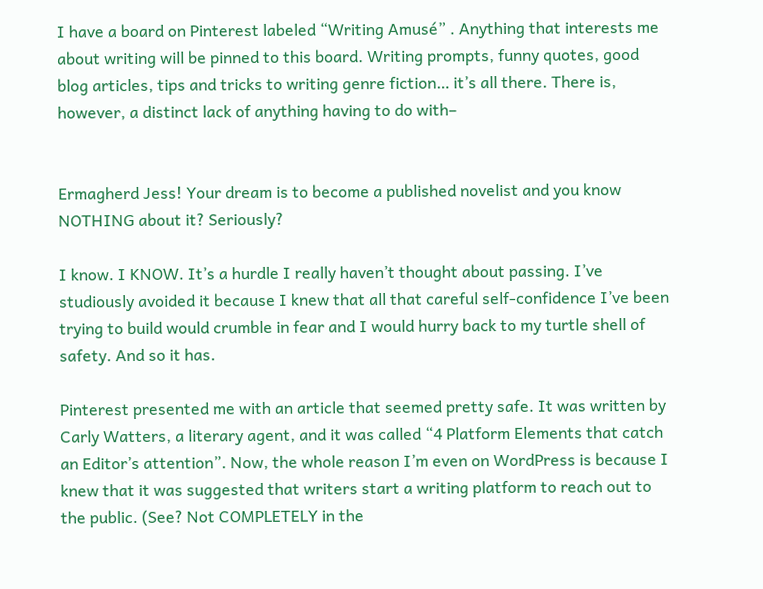I have a board on Pinterest labeled “Writing Amusé” . Anything that interests me about writing will be pinned to this board. Writing prompts, funny quotes, good blog articles, tips and tricks to writing genre fiction… it’s all there. There is, however, a distinct lack of anything having to do with–


Ermagherd Jess! Your dream is to become a published novelist and you know NOTHING about it? Seriously?

I know. I KNOW. It’s a hurdle I really haven’t thought about passing. I’ve studiously avoided it because I knew that all that careful self-confidence I’ve been trying to build would crumble in fear and I would hurry back to my turtle shell of safety. And so it has.

Pinterest presented me with an article that seemed pretty safe. It was written by Carly Watters, a literary agent, and it was called “4 Platform Elements that catch an Editor’s attention”. Now, the whole reason I’m even on WordPress is because I knew that it was suggested that writers start a writing platform to reach out to the public. (See? Not COMPLETELY in the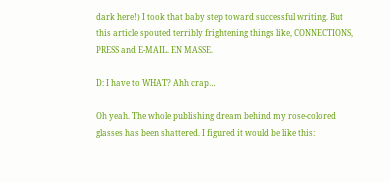dark here!) I took that baby step toward successful writing. But this article spouted terribly frightening things like, CONNECTIONS, PRESS and E-MAIL. EN MASSE.

D: I have to WHAT? Ahh crap…

Oh yeah. The whole publishing dream behind my rose-colored glasses has been shattered. I figured it would be like this: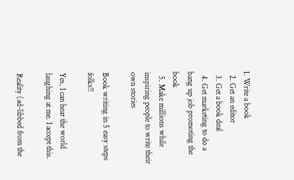1. Write a book
  2. Get an editor
  3. Get a book deal
  4. Get marketing to do a bang up job promoting the book
  5. Make millions while inspiring people to write their own stories

Book writing in 5 easy steps folks!!

Yes, I can hear the world laughing at me. I accept this.

Reality (ad-libbed from the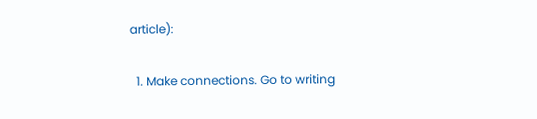article):

  1. Make connections. Go to writing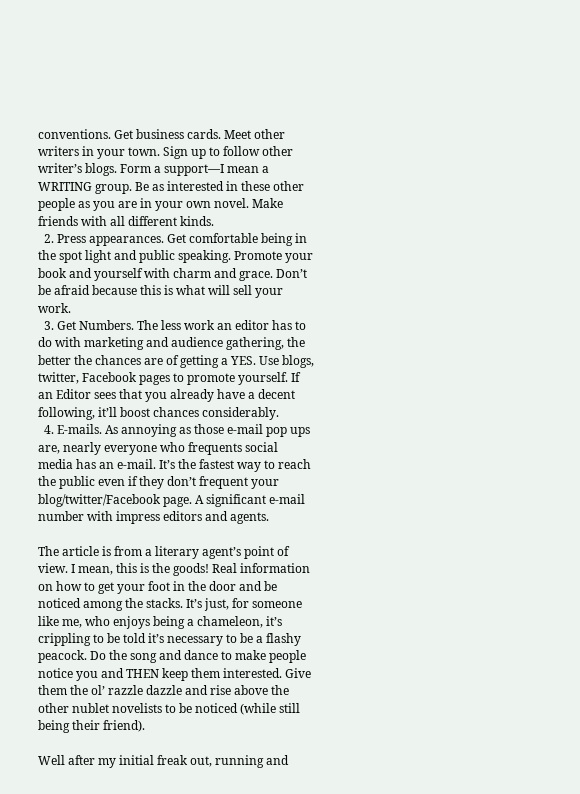conventions. Get business cards. Meet other writers in your town. Sign up to follow other writer’s blogs. Form a support—I mean a WRITING group. Be as interested in these other people as you are in your own novel. Make friends with all different kinds.
  2. Press appearances. Get comfortable being in the spot light and public speaking. Promote your book and yourself with charm and grace. Don’t be afraid because this is what will sell your work.
  3. Get Numbers. The less work an editor has to do with marketing and audience gathering, the better the chances are of getting a YES. Use blogs, twitter, Facebook pages to promote yourself. If an Editor sees that you already have a decent following, it’ll boost chances considerably.
  4. E-mails. As annoying as those e-mail pop ups are, nearly everyone who frequents social media has an e-mail. It’s the fastest way to reach the public even if they don’t frequent your blog/twitter/Facebook page. A significant e-mail number with impress editors and agents.

The article is from a literary agent’s point of view. I mean, this is the goods! Real information on how to get your foot in the door and be noticed among the stacks. It’s just, for someone like me, who enjoys being a chameleon, it’s crippling to be told it’s necessary to be a flashy peacock. Do the song and dance to make people notice you and THEN keep them interested. Give them the ol’ razzle dazzle and rise above the other nublet novelists to be noticed (while still being their friend).

Well after my initial freak out, running and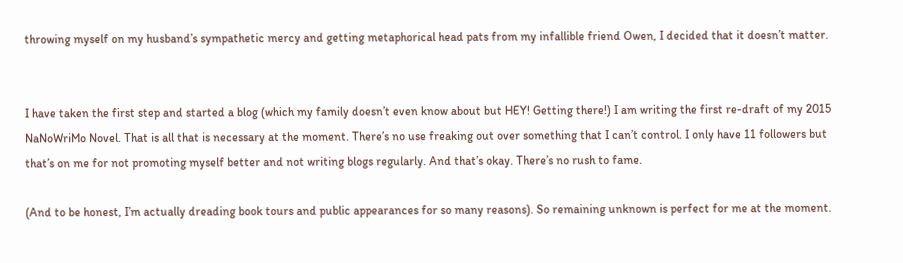throwing myself on my husband’s sympathetic mercy and getting metaphorical head pats from my infallible friend Owen, I decided that it doesn’t matter.


I have taken the first step and started a blog (which my family doesn’t even know about but HEY! Getting there!) I am writing the first re-draft of my 2015 NaNoWriMo Novel. That is all that is necessary at the moment. There’s no use freaking out over something that I can’t control. I only have 11 followers but that’s on me for not promoting myself better and not writing blogs regularly. And that’s okay. There’s no rush to fame.

(And to be honest, I’m actually dreading book tours and public appearances for so many reasons). So remaining unknown is perfect for me at the moment.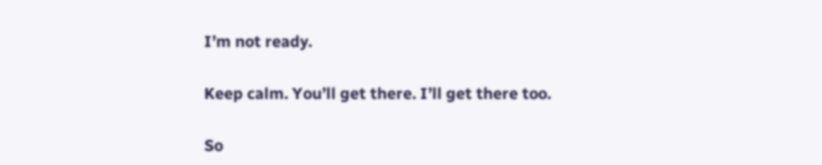I’m not ready.

Keep calm. You’ll get there. I’ll get there too.

So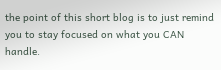the point of this short blog is to just remind you to stay focused on what you CAN handle.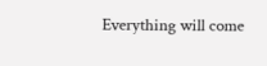Everything will come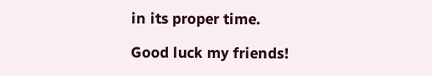in its proper time.

Good luck my friends!